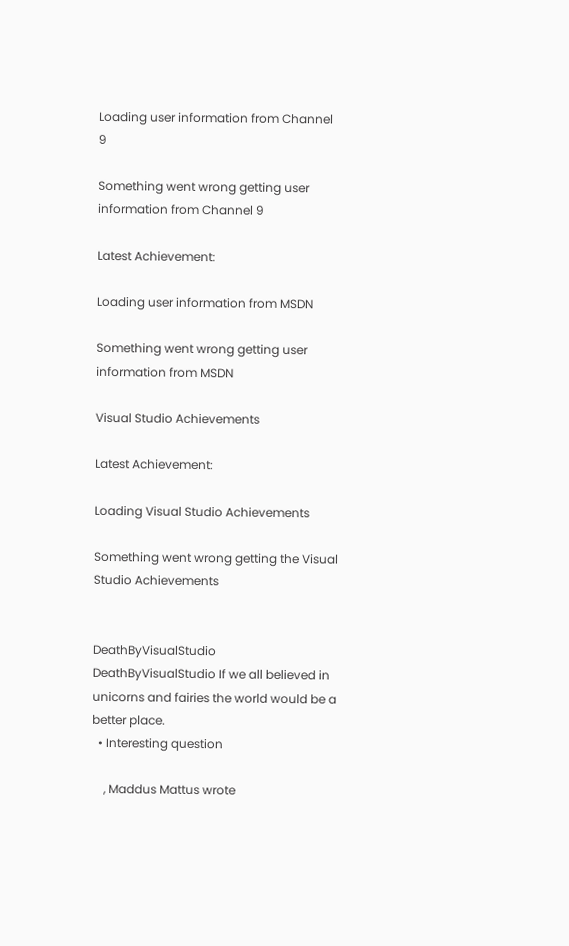Loading user information from Channel 9

Something went wrong getting user information from Channel 9

Latest Achievement:

Loading user information from MSDN

Something went wrong getting user information from MSDN

Visual Studio Achievements

Latest Achievement:

Loading Visual Studio Achievements

Something went wrong getting the Visual Studio Achievements


DeathByVisualStudio DeathByVisualStudio If we all believed in unicorns and fairies the world would be a better place.
  • Interesting question

    , Maddus Mattus wrote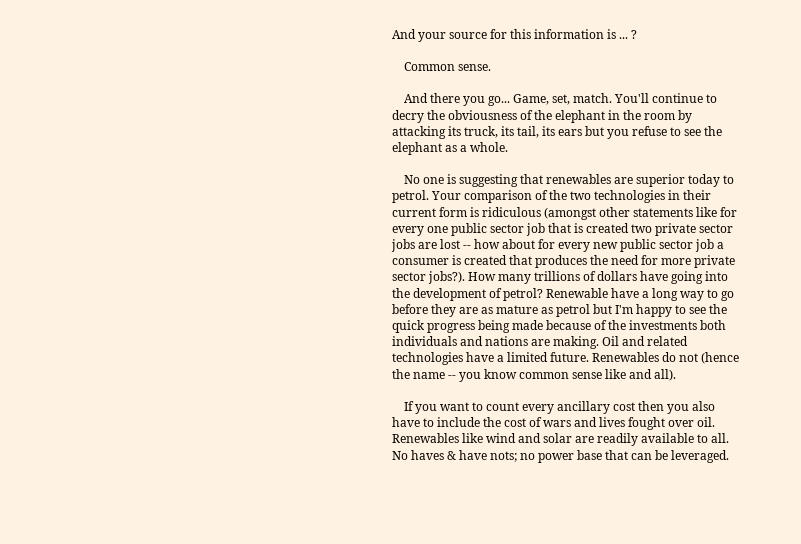And your source for this information is ... ?

    Common sense.

    And there you go... Game, set, match. You'll continue to decry the obviousness of the elephant in the room by attacking its truck, its tail, its ears but you refuse to see the elephant as a whole.

    No one is suggesting that renewables are superior today to petrol. Your comparison of the two technologies in their current form is ridiculous (amongst other statements like for every one public sector job that is created two private sector jobs are lost -- how about for every new public sector job a consumer is created that produces the need for more private sector jobs?). How many trillions of dollars have going into the development of petrol? Renewable have a long way to go before they are as mature as petrol but I'm happy to see the quick progress being made because of the investments both individuals and nations are making. Oil and related technologies have a limited future. Renewables do not (hence the name -- you know common sense like and all).

    If you want to count every ancillary cost then you also have to include the cost of wars and lives fought over oil. Renewables like wind and solar are readily available to all. No haves & have nots; no power base that can be leveraged.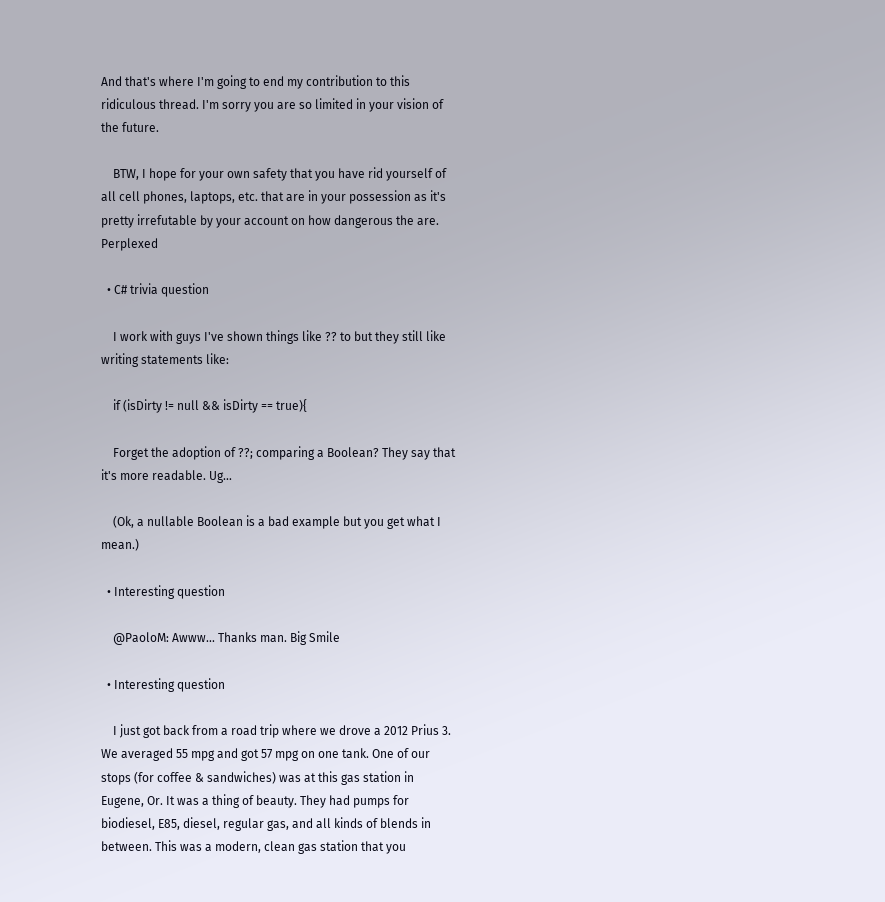And that's where I'm going to end my contribution to this ridiculous thread. I'm sorry you are so limited in your vision of the future.

    BTW, I hope for your own safety that you have rid yourself of all cell phones, laptops, etc. that are in your possession as it's pretty irrefutable by your account on how dangerous the are. Perplexed

  • C# trivia question

    I work with guys I've shown things like ?? to but they still like writing statements like:

    if (isDirty != null && isDirty == true){

    Forget the adoption of ??; comparing a Boolean? They say that it's more readable. Ug...

    (Ok, a nullable Boolean is a bad example but you get what I mean.)

  • Interesting question

    @PaoloM: Awww... Thanks man. Big Smile

  • Interesting question

    I just got back from a road trip where we drove a 2012 Prius 3. We averaged 55 mpg and got 57 mpg on one tank. One of our stops (for coffee & sandwiches) was at this gas station in Eugene, Or. It was a thing of beauty. They had pumps for biodiesel, E85, diesel, regular gas, and all kinds of blends in between. This was a modern, clean gas station that you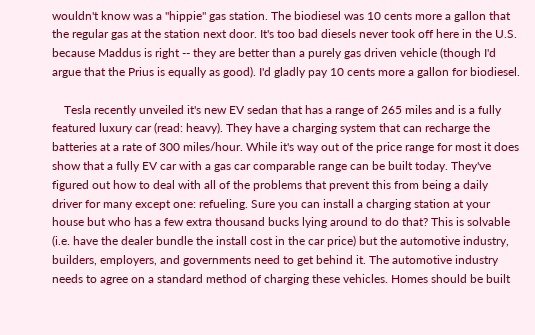wouldn't know was a "hippie" gas station. The biodiesel was 10 cents more a gallon that the regular gas at the station next door. It's too bad diesels never took off here in the U.S. because Maddus is right -- they are better than a purely gas driven vehicle (though I'd argue that the Prius is equally as good). I'd gladly pay 10 cents more a gallon for biodiesel.

    Tesla recently unveiled it's new EV sedan that has a range of 265 miles and is a fully featured luxury car (read: heavy). They have a charging system that can recharge the batteries at a rate of 300 miles/hour. While it's way out of the price range for most it does show that a fully EV car with a gas car comparable range can be built today. They've figured out how to deal with all of the problems that prevent this from being a daily driver for many except one: refueling. Sure you can install a charging station at your house but who has a few extra thousand bucks lying around to do that? This is solvable (i.e. have the dealer bundle the install cost in the car price) but the automotive industry, builders, employers, and governments need to get behind it. The automotive industry needs to agree on a standard method of charging these vehicles. Homes should be built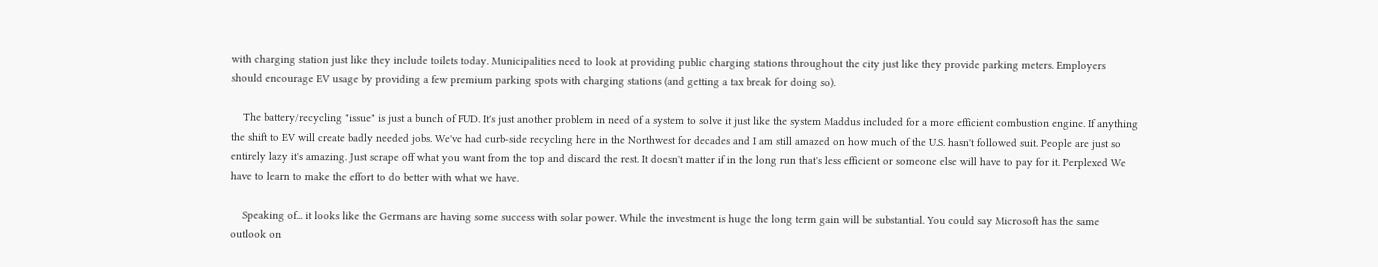with charging station just like they include toilets today. Municipalities need to look at providing public charging stations throughout the city just like they provide parking meters. Employers should encourage EV usage by providing a few premium parking spots with charging stations (and getting a tax break for doing so).

    The battery/recycling "issue" is just a bunch of FUD. It's just another problem in need of a system to solve it just like the system Maddus included for a more efficient combustion engine. If anything the shift to EV will create badly needed jobs. We've had curb-side recycling here in the Northwest for decades and I am still amazed on how much of the U.S. hasn't followed suit. People are just so entirely lazy it's amazing. Just scrape off what you want from the top and discard the rest. It doesn't matter if in the long run that's less efficient or someone else will have to pay for it. Perplexed We have to learn to make the effort to do better with what we have.

    Speaking of... it looks like the Germans are having some success with solar power. While the investment is huge the long term gain will be substantial. You could say Microsoft has the same outlook on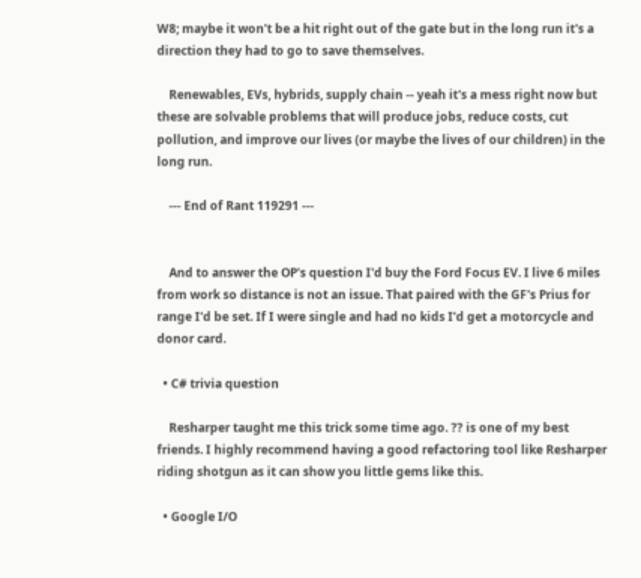W8; maybe it won't be a hit right out of the gate but in the long run it's a direction they had to go to save themselves.

    Renewables, EVs, hybrids, supply chain -- yeah it's a mess right now but these are solvable problems that will produce jobs, reduce costs, cut pollution, and improve our lives (or maybe the lives of our children) in the long run.

    --- End of Rant 119291 ---


    And to answer the OP's question I'd buy the Ford Focus EV. I live 6 miles from work so distance is not an issue. That paired with the GF's Prius for range I'd be set. If I were single and had no kids I'd get a motorcycle and donor card.

  • C# trivia question

    Resharper taught me this trick some time ago. ?? is one of my best friends. I highly recommend having a good refactoring tool like Resharper riding shotgun as it can show you little gems like this.

  • Google I/O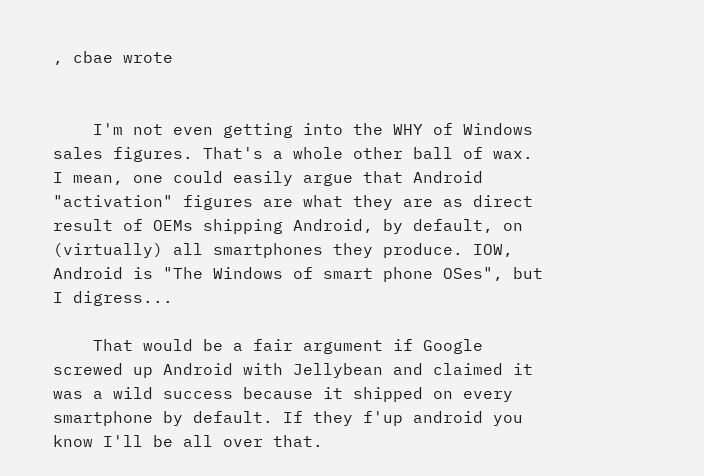, cbae wrote


    I'm not even getting into the WHY of Windows sales figures. That's a whole other ball of wax. I mean, one could easily argue that Android "activation" figures are what they are as direct result of OEMs shipping Android, by default, on (virtually) all smartphones they produce. IOW, Android is "The Windows of smart phone OSes", but I digress...

    That would be a fair argument if Google screwed up Android with Jellybean and claimed it was a wild success because it shipped on every smartphone by default. If they f'up android you know I'll be all over that.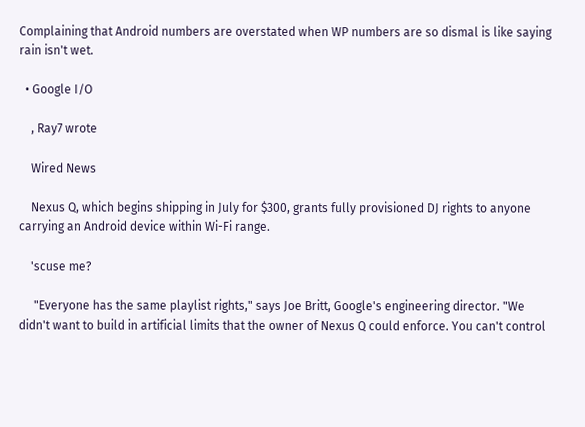Complaining that Android numbers are overstated when WP numbers are so dismal is like saying rain isn't wet.

  • Google I/O

    , Ray7 wrote

    Wired News

    Nexus Q, which begins shipping in July for $300, grants fully provisioned DJ rights to anyone carrying an Android device within Wi-Fi range.

    'scuse me?

     "Everyone has the same playlist rights," says Joe Britt, Google's engineering director. "We didn't want to build in artificial limits that the owner of Nexus Q could enforce. You can't control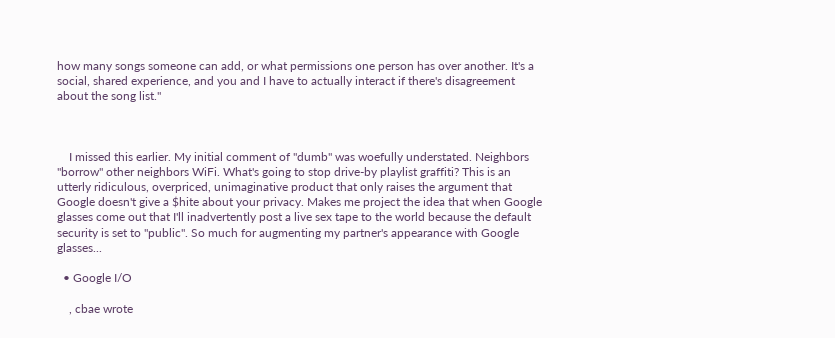how many songs someone can add, or what permissions one person has over another. It's a social, shared experience, and you and I have to actually interact if there's disagreement about the song list."



    I missed this earlier. My initial comment of "dumb" was woefully understated. Neighbors "borrow" other neighbors WiFi. What's going to stop drive-by playlist graffiti? This is an utterly ridiculous, overpriced, unimaginative product that only raises the argument that Google doesn't give a $hite about your privacy. Makes me project the idea that when Google glasses come out that I'll inadvertently post a live sex tape to the world because the default security is set to "public". So much for augmenting my partner's appearance with Google glasses...

  • Google I/O

    , cbae wrote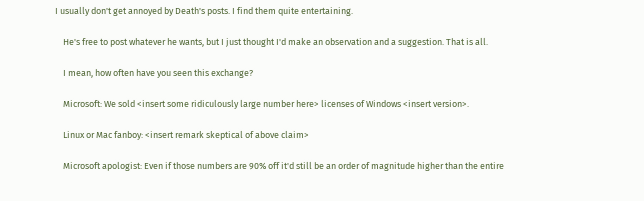I usually don't get annoyed by Death's posts. I find them quite entertaining.

    He's free to post whatever he wants, but I just thought I'd make an observation and a suggestion. That is all.

    I mean, how often have you seen this exchange?

    Microsoft: We sold <insert some ridiculously large number here> licenses of Windows <insert version>.

    Linux or Mac fanboy: <insert remark skeptical of above claim>

    Microsoft apologist: Even if those numbers are 90% off it'd still be an order of magnitude higher than the entire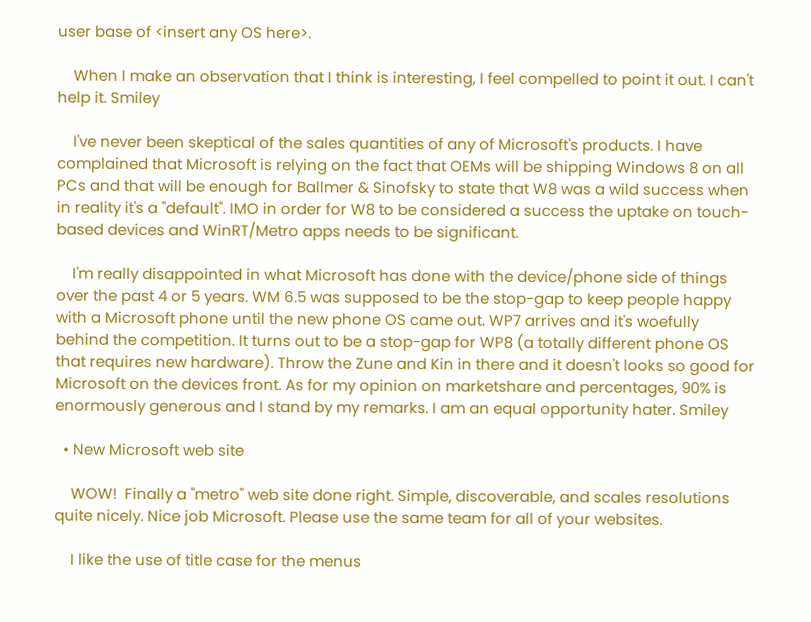user base of <insert any OS here>.

    When I make an observation that I think is interesting, I feel compelled to point it out. I can't help it. Smiley

    I've never been skeptical of the sales quantities of any of Microsoft's products. I have complained that Microsoft is relying on the fact that OEMs will be shipping Windows 8 on all PCs and that will be enough for Ballmer & Sinofsky to state that W8 was a wild success when in reality it's a "default". IMO in order for W8 to be considered a success the uptake on touch-based devices and WinRT/Metro apps needs to be significant.

    I'm really disappointed in what Microsoft has done with the device/phone side of things over the past 4 or 5 years. WM 6.5 was supposed to be the stop-gap to keep people happy with a Microsoft phone until the new phone OS came out. WP7 arrives and it's woefully behind the competition. It turns out to be a stop-gap for WP8 (a totally different phone OS that requires new hardware). Throw the Zune and Kin in there and it doesn't looks so good for Microsoft on the devices front. As for my opinion on marketshare and percentages, 90% is enormously generous and I stand by my remarks. I am an equal opportunity hater. Smiley

  • New Microsoft web site

    WOW!  Finally a "metro" web site done right. Simple, discoverable, and scales resolutions quite nicely. Nice job Microsoft. Please use the same team for all of your websites.

    I like the use of title case for the menus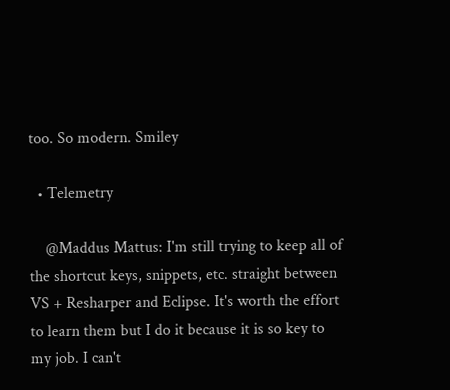too. So modern. Smiley

  • Telemetry

    @Maddus Mattus: I'm still trying to keep all of the shortcut keys, snippets, etc. straight between VS + Resharper and Eclipse. It's worth the effort to learn them but I do it because it is so key to my job. I can't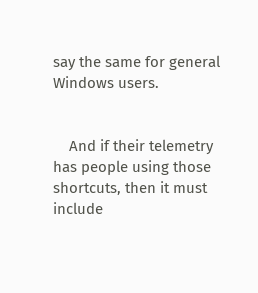say the same for general Windows users.


    And if their telemetry has people using those shortcuts, then it must include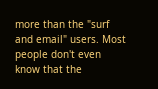more than the "surf and email" users. Most people don't even know that the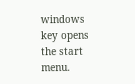windows key opens the start menu.